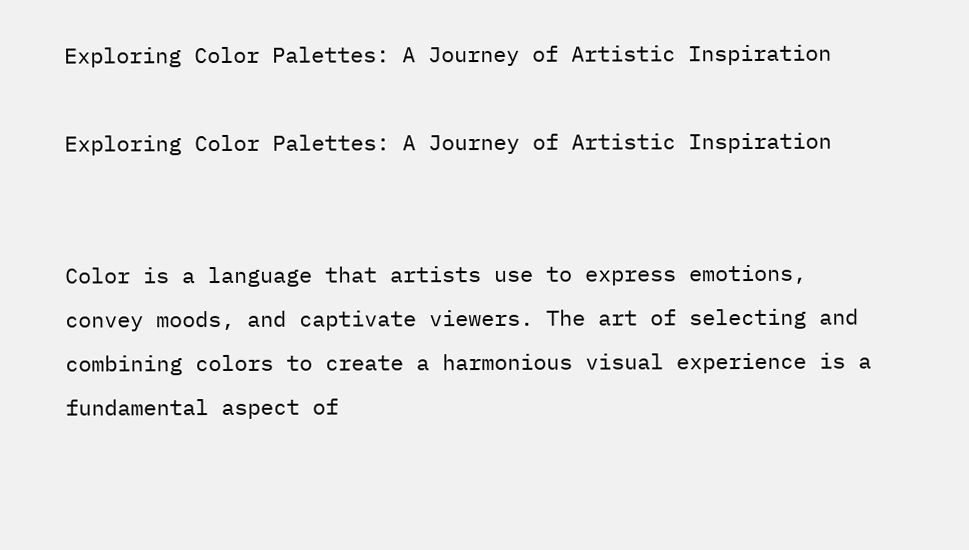Exploring Color Palettes: A Journey of Artistic Inspiration

Exploring Color Palettes: A Journey of Artistic Inspiration


Color is a language that artists use to express emotions, convey moods, and captivate viewers. The art of selecting and combining colors to create a harmonious visual experience is a fundamental aspect of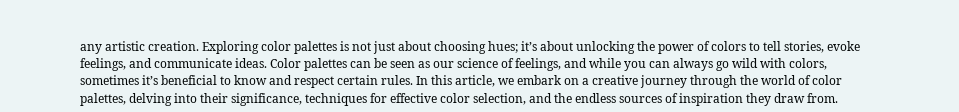any artistic creation. Exploring color palettes is not just about choosing hues; it’s about unlocking the power of colors to tell stories, evoke feelings, and communicate ideas. Color palettes can be seen as our science of feelings, and while you can always go wild with colors, sometimes it’s beneficial to know and respect certain rules. In this article, we embark on a creative journey through the world of color palettes, delving into their significance, techniques for effective color selection, and the endless sources of inspiration they draw from.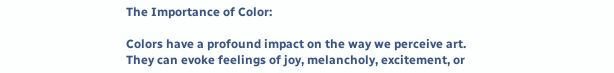The Importance of Color:

Colors have a profound impact on the way we perceive art. They can evoke feelings of joy, melancholy, excitement, or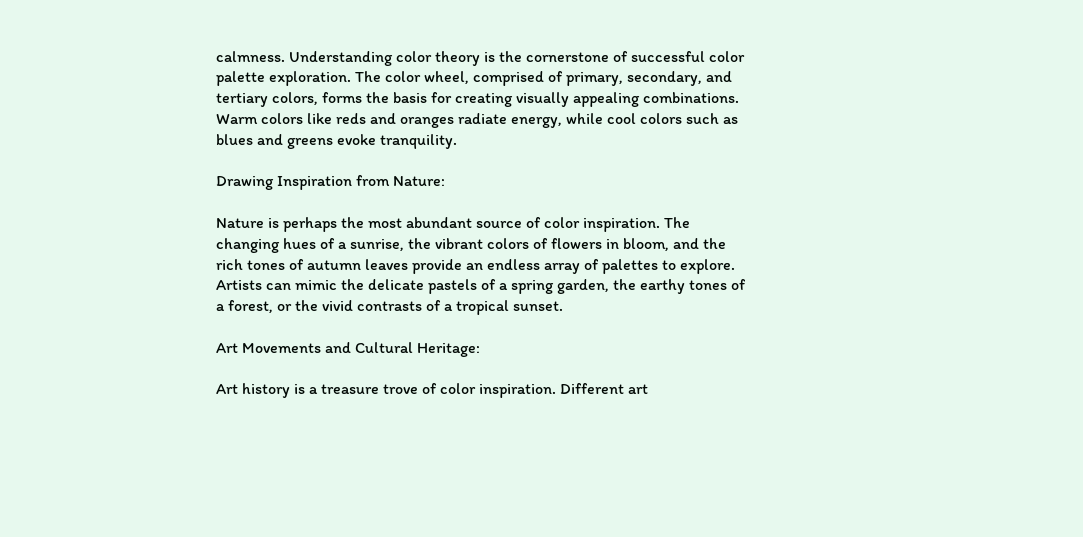calmness. Understanding color theory is the cornerstone of successful color palette exploration. The color wheel, comprised of primary, secondary, and tertiary colors, forms the basis for creating visually appealing combinations. Warm colors like reds and oranges radiate energy, while cool colors such as blues and greens evoke tranquility.

Drawing Inspiration from Nature:

Nature is perhaps the most abundant source of color inspiration. The changing hues of a sunrise, the vibrant colors of flowers in bloom, and the rich tones of autumn leaves provide an endless array of palettes to explore. Artists can mimic the delicate pastels of a spring garden, the earthy tones of a forest, or the vivid contrasts of a tropical sunset.

Art Movements and Cultural Heritage:

Art history is a treasure trove of color inspiration. Different art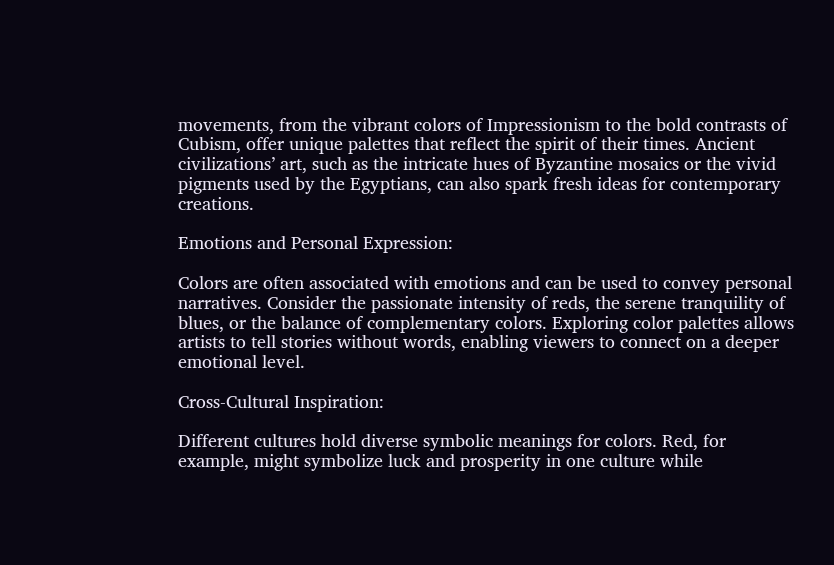movements, from the vibrant colors of Impressionism to the bold contrasts of Cubism, offer unique palettes that reflect the spirit of their times. Ancient civilizations’ art, such as the intricate hues of Byzantine mosaics or the vivid pigments used by the Egyptians, can also spark fresh ideas for contemporary creations.

Emotions and Personal Expression:

Colors are often associated with emotions and can be used to convey personal narratives. Consider the passionate intensity of reds, the serene tranquility of blues, or the balance of complementary colors. Exploring color palettes allows artists to tell stories without words, enabling viewers to connect on a deeper emotional level.

Cross-Cultural Inspiration:

Different cultures hold diverse symbolic meanings for colors. Red, for example, might symbolize luck and prosperity in one culture while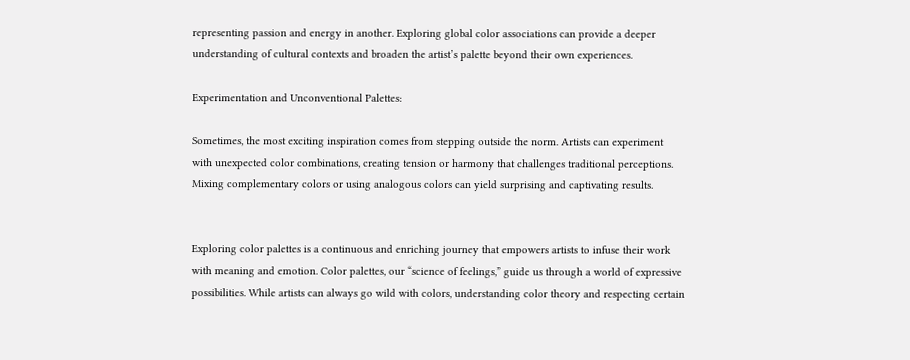representing passion and energy in another. Exploring global color associations can provide a deeper understanding of cultural contexts and broaden the artist’s palette beyond their own experiences.

Experimentation and Unconventional Palettes:

Sometimes, the most exciting inspiration comes from stepping outside the norm. Artists can experiment with unexpected color combinations, creating tension or harmony that challenges traditional perceptions. Mixing complementary colors or using analogous colors can yield surprising and captivating results.


Exploring color palettes is a continuous and enriching journey that empowers artists to infuse their work with meaning and emotion. Color palettes, our “science of feelings,” guide us through a world of expressive possibilities. While artists can always go wild with colors, understanding color theory and respecting certain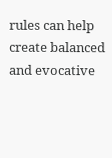rules can help create balanced and evocative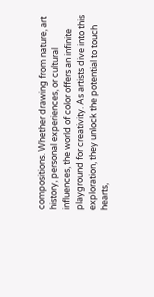compositions. Whether drawing from nature, art history, personal experiences, or cultural influences, the world of color offers an infinite playground for creativity. As artists dive into this exploration, they unlock the potential to touch hearts,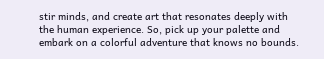stir minds, and create art that resonates deeply with the human experience. So, pick up your palette and embark on a colorful adventure that knows no bounds.